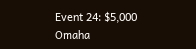Event 24: $5,000 Omaha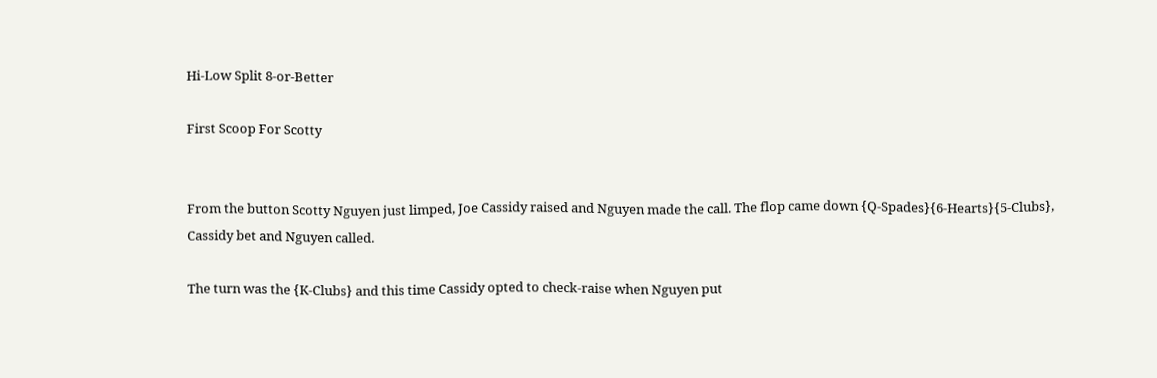Hi-Low Split 8-or-Better

First Scoop For Scotty


From the button Scotty Nguyen just limped, Joe Cassidy raised and Nguyen made the call. The flop came down {Q-Spades}{6-Hearts}{5-Clubs}, Cassidy bet and Nguyen called.

The turn was the {K-Clubs} and this time Cassidy opted to check-raise when Nguyen put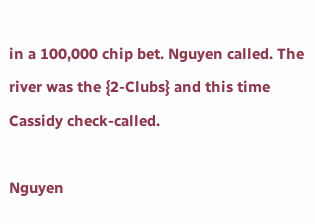in a 100,000 chip bet. Nguyen called. The river was the {2-Clubs} and this time Cassidy check-called.

Nguyen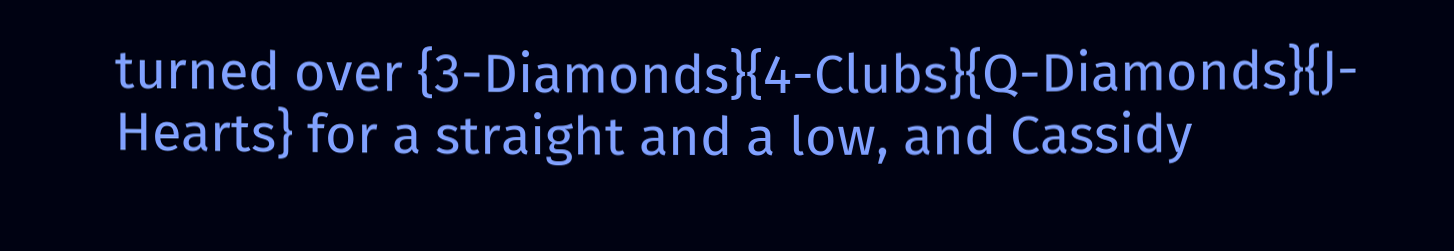turned over {3-Diamonds}{4-Clubs}{Q-Diamonds}{J-Hearts} for a straight and a low, and Cassidy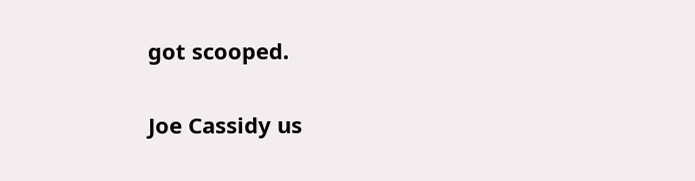got scooped.

Joe Cassidy us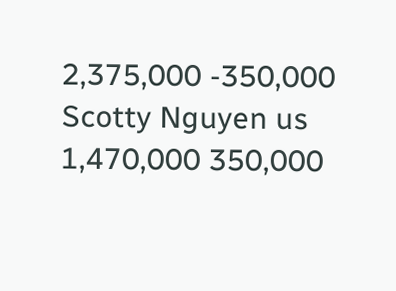2,375,000 -350,000
Scotty Nguyen us 1,470,000 350,000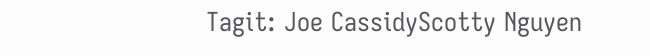Tagit: Joe CassidyScotty Nguyen